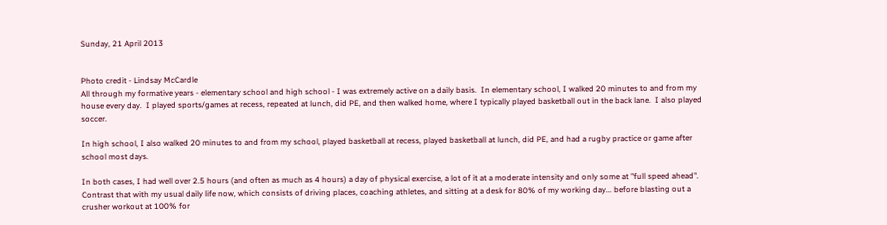Sunday, 21 April 2013


Photo credit - Lindsay McCardle
All through my formative years - elementary school and high school - I was extremely active on a daily basis.  In elementary school, I walked 20 minutes to and from my house every day.  I played sports/games at recess, repeated at lunch, did PE, and then walked home, where I typically played basketball out in the back lane.  I also played soccer.

In high school, I also walked 20 minutes to and from my school, played basketball at recess, played basketball at lunch, did PE, and had a rugby practice or game after school most days.

In both cases, I had well over 2.5 hours (and often as much as 4 hours) a day of physical exercise, a lot of it at a moderate intensity and only some at "full speed ahead".  Contrast that with my usual daily life now, which consists of driving places, coaching athletes, and sitting at a desk for 80% of my working day... before blasting out a crusher workout at 100% for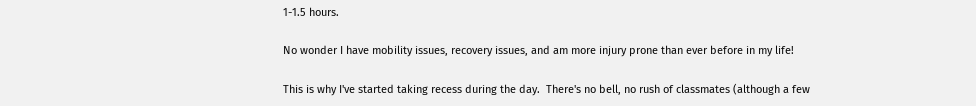1-1.5 hours.

No wonder I have mobility issues, recovery issues, and am more injury prone than ever before in my life!

This is why I've started taking recess during the day.  There's no bell, no rush of classmates (although a few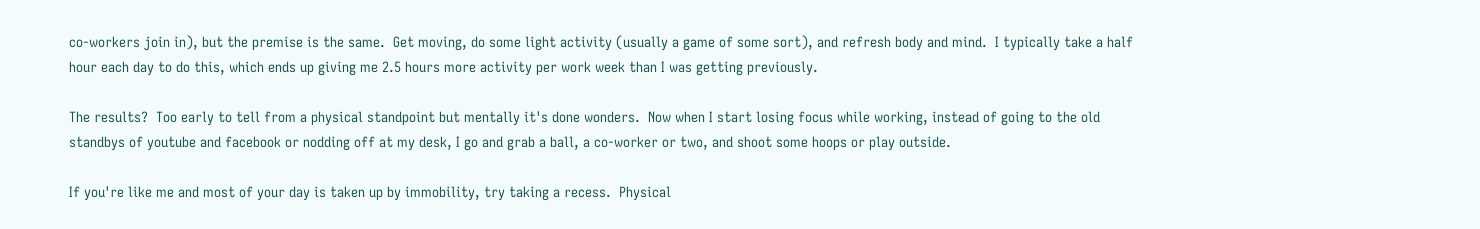co-workers join in), but the premise is the same.  Get moving, do some light activity (usually a game of some sort), and refresh body and mind.  I typically take a half hour each day to do this, which ends up giving me 2.5 hours more activity per work week than I was getting previously.

The results?  Too early to tell from a physical standpoint but mentally it's done wonders.  Now when I start losing focus while working, instead of going to the old standbys of youtube and facebook or nodding off at my desk, I go and grab a ball, a co-worker or two, and shoot some hoops or play outside.

If you're like me and most of your day is taken up by immobility, try taking a recess.  Physical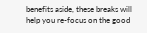benefits aside, these breaks will help you re-focus on the good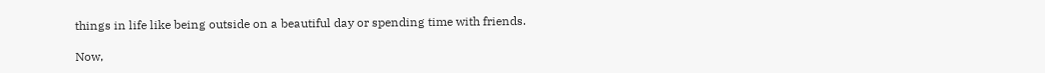things in life like being outside on a beautiful day or spending time with friends.

Now,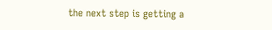the next step is getting a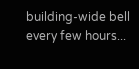building-wide bell every few hours...